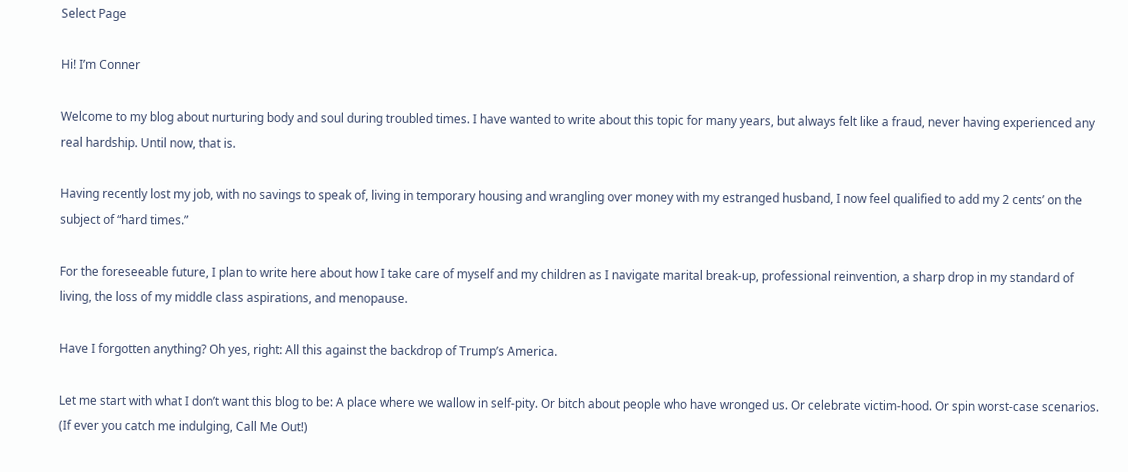Select Page

Hi! I’m Conner

Welcome to my blog about nurturing body and soul during troubled times. I have wanted to write about this topic for many years, but always felt like a fraud, never having experienced any real hardship. Until now, that is.

Having recently lost my job, with no savings to speak of, living in temporary housing and wrangling over money with my estranged husband, I now feel qualified to add my 2 cents’ on the subject of “hard times.”

For the foreseeable future, I plan to write here about how I take care of myself and my children as I navigate marital break-up, professional reinvention, a sharp drop in my standard of living, the loss of my middle class aspirations, and menopause.

Have I forgotten anything? Oh yes, right: All this against the backdrop of Trump’s America.

Let me start with what I don’t want this blog to be: A place where we wallow in self-pity. Or bitch about people who have wronged us. Or celebrate victim-hood. Or spin worst-case scenarios. (If ever you catch me indulging, Call Me Out!)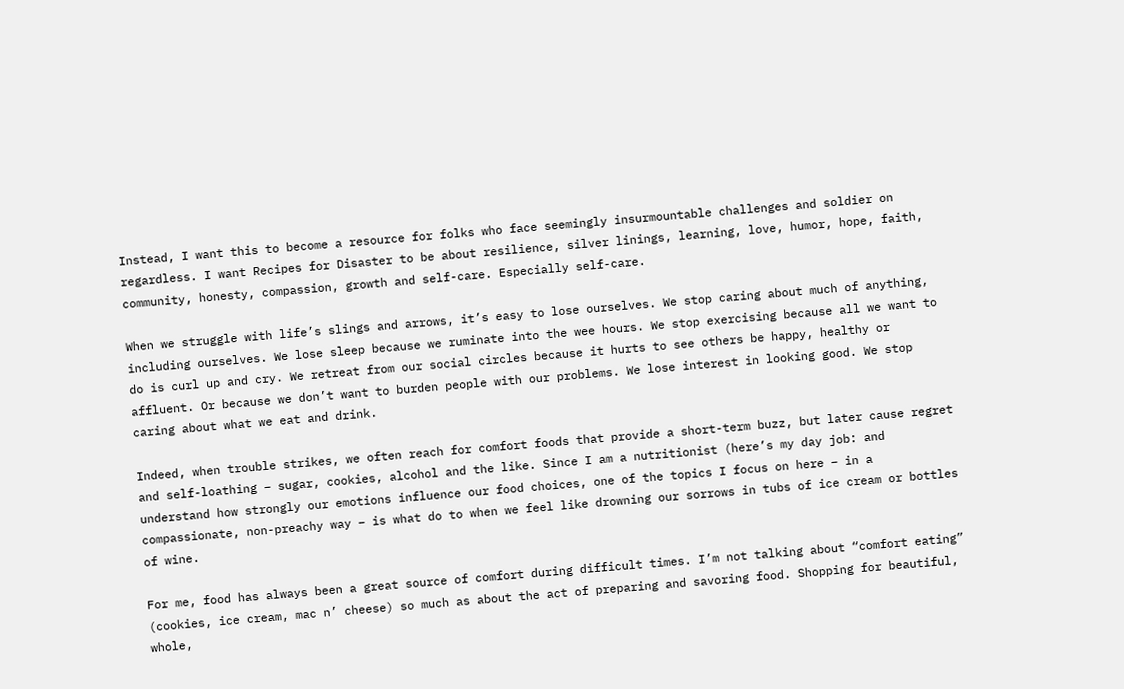Instead, I want this to become a resource for folks who face seemingly insurmountable challenges and soldier on regardless. I want Recipes for Disaster to be about resilience, silver linings, learning, love, humor, hope, faith, community, honesty, compassion, growth and self-care. Especially self-care.

When we struggle with life’s slings and arrows, it’s easy to lose ourselves. We stop caring about much of anything, including ourselves. We lose sleep because we ruminate into the wee hours. We stop exercising because all we want to do is curl up and cry. We retreat from our social circles because it hurts to see others be happy, healthy or affluent. Or because we don’t want to burden people with our problems. We lose interest in looking good. We stop caring about what we eat and drink.

Indeed, when trouble strikes, we often reach for comfort foods that provide a short-term buzz, but later cause regret and self-loathing – sugar, cookies, alcohol and the like. Since I am a nutritionist (here’s my day job: and understand how strongly our emotions influence our food choices, one of the topics I focus on here – in a compassionate, non-preachy way – is what do to when we feel like drowning our sorrows in tubs of ice cream or bottles of wine.

For me, food has always been a great source of comfort during difficult times. I’m not talking about “comfort eating” (cookies, ice cream, mac n’ cheese) so much as about the act of preparing and savoring food. Shopping for beautiful, whole,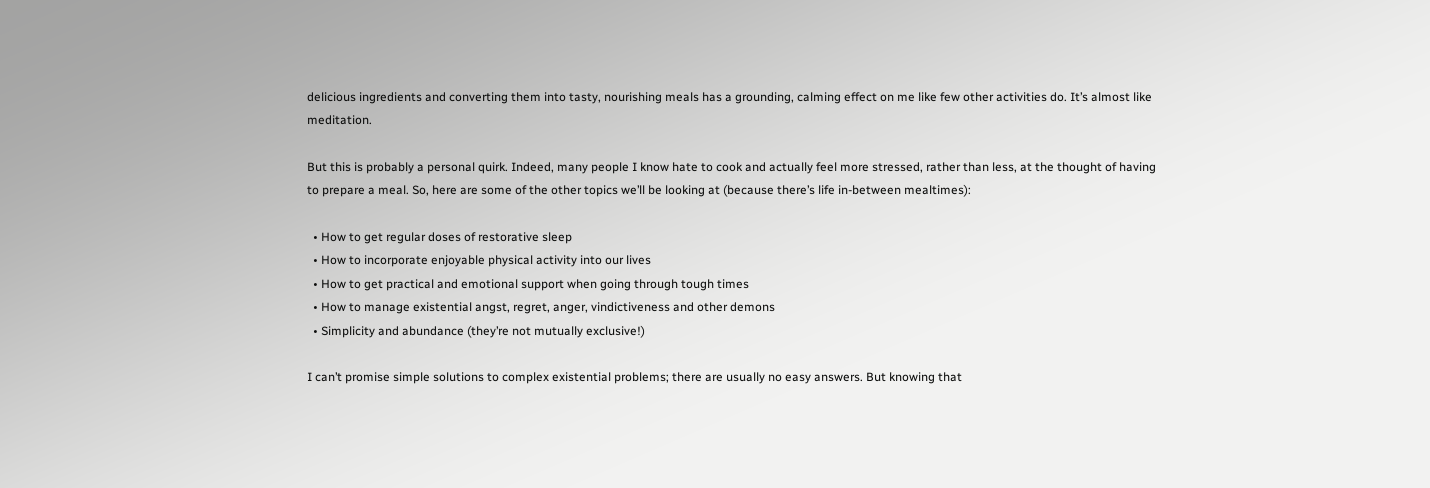delicious ingredients and converting them into tasty, nourishing meals has a grounding, calming effect on me like few other activities do. It’s almost like meditation.

But this is probably a personal quirk. Indeed, many people I know hate to cook and actually feel more stressed, rather than less, at the thought of having to prepare a meal. So, here are some of the other topics we’ll be looking at (because there’s life in-between mealtimes):

  • How to get regular doses of restorative sleep
  • How to incorporate enjoyable physical activity into our lives
  • How to get practical and emotional support when going through tough times
  • How to manage existential angst, regret, anger, vindictiveness and other demons
  • Simplicity and abundance (they’re not mutually exclusive!)

I can’t promise simple solutions to complex existential problems; there are usually no easy answers. But knowing that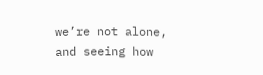we’re not alone, and seeing how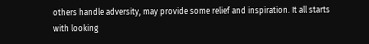others handle adversity, may provide some relief and inspiration. It all starts with looking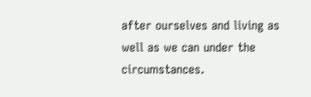after ourselves and living as well as we can under the circumstances.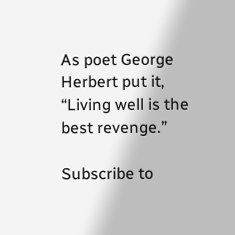As poet George Herbert put it, “Living well is the best revenge.”

Subscribe to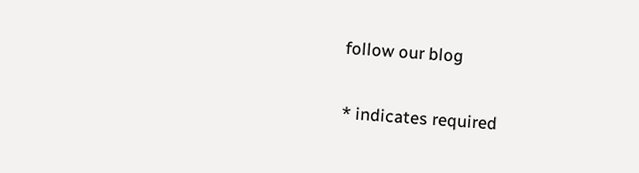follow our blog

* indicates required